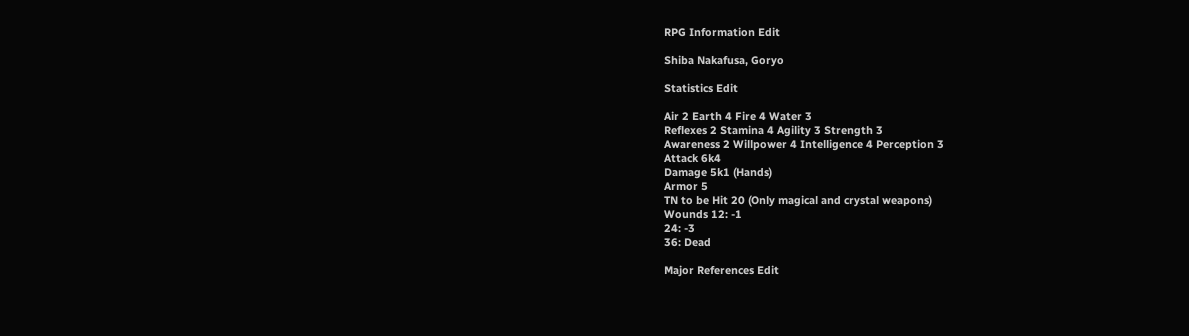RPG Information Edit

Shiba Nakafusa, Goryo

Statistics Edit

Air 2 Earth 4 Fire 4 Water 3
Reflexes 2 Stamina 4 Agility 3 Strength 3
Awareness 2 Willpower 4 Intelligence 4 Perception 3
Attack 6k4
Damage 5k1 (Hands)
Armor 5
TN to be Hit 20 (Only magical and crystal weapons)
Wounds 12: -1
24: -3
36: Dead

Major References Edit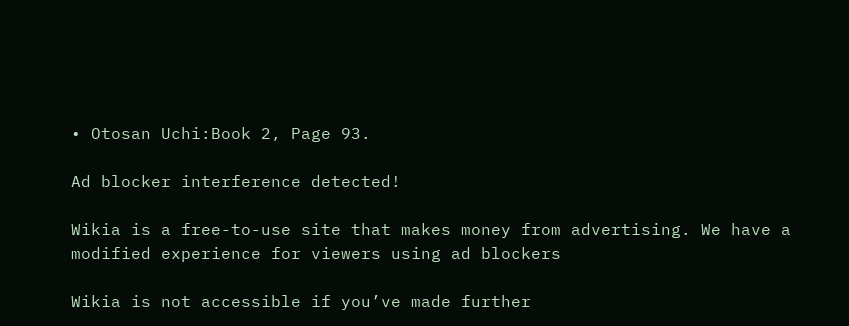• Otosan Uchi:Book 2, Page 93.

Ad blocker interference detected!

Wikia is a free-to-use site that makes money from advertising. We have a modified experience for viewers using ad blockers

Wikia is not accessible if you’ve made further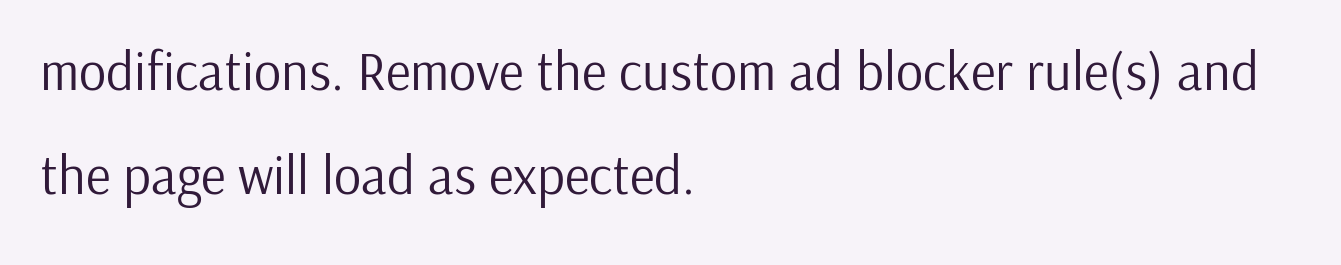modifications. Remove the custom ad blocker rule(s) and the page will load as expected.